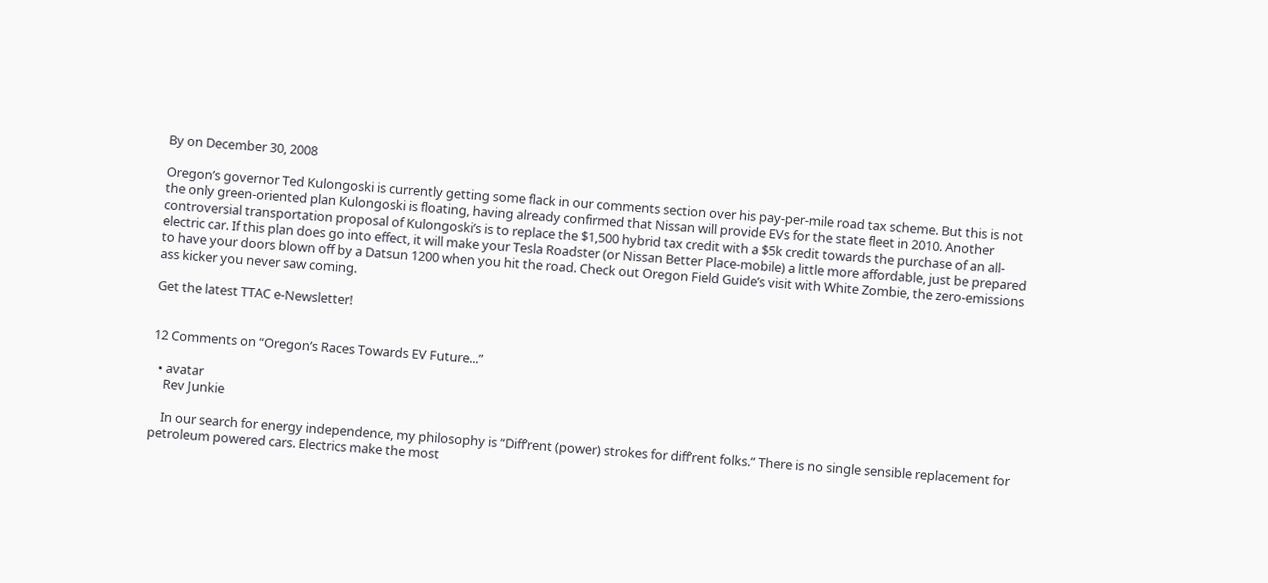By on December 30, 2008

Oregon’s governor Ted Kulongoski is currently getting some flack in our comments section over his pay-per-mile road tax scheme. But this is not the only green-oriented plan Kulongoski is floating, having already confirmed that Nissan will provide EVs for the state fleet in 2010. Another controversial transportation proposal of Kulongoski’s is to replace the $1,500 hybrid tax credit with a $5k credit towards the purchase of an all-electric car. If this plan does go into effect, it will make your Tesla Roadster (or Nissan Better Place-mobile) a little more affordable, just be prepared to have your doors blown off by a Datsun 1200 when you hit the road. Check out Oregon Field Guide’s visit with White Zombie, the zero-emissions ass kicker you never saw coming.

Get the latest TTAC e-Newsletter!


12 Comments on “Oregon’s Races Towards EV Future...”

  • avatar
    Rev Junkie

    In our search for energy independence, my philosophy is “Diff’rent (power) strokes for diff’rent folks.” There is no single sensible replacement for petroleum powered cars. Electrics make the most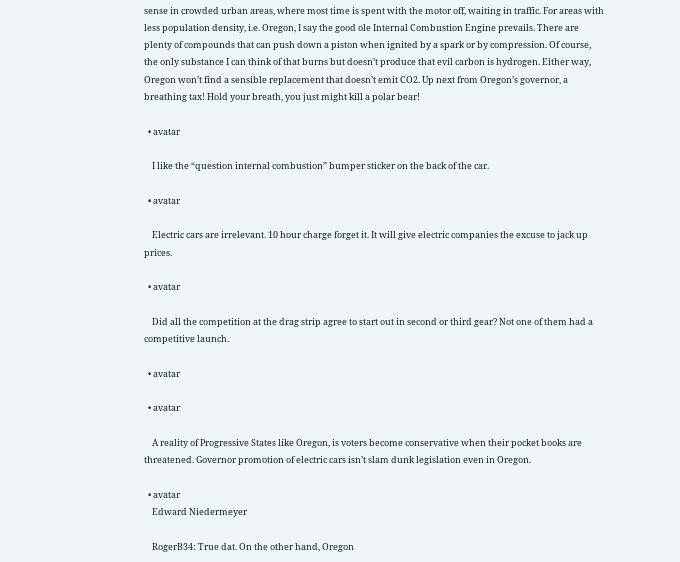sense in crowded urban areas, where most time is spent with the motor off, waiting in traffic. For areas with less population density, i.e. Oregon, I say the good ole Internal Combustion Engine prevails. There are plenty of compounds that can push down a piston when ignited by a spark or by compression. Of course, the only substance I can think of that burns but doesn’t produce that evil carbon is hydrogen. Either way, Oregon won’t find a sensible replacement that doesn’t emit CO2. Up next from Oregon’s governor, a breathing tax! Hold your breath, you just might kill a polar bear!

  • avatar

    I like the “question internal combustion” bumper sticker on the back of the car.

  • avatar

    Electric cars are irrelevant. 10 hour charge forget it. It will give electric companies the excuse to jack up prices.

  • avatar

    Did all the competition at the drag strip agree to start out in second or third gear? Not one of them had a competitive launch.

  • avatar

  • avatar

    A reality of Progressive States like Oregon, is voters become conservative when their pocket books are threatened. Governor promotion of electric cars isn’t slam dunk legislation even in Oregon.

  • avatar
    Edward Niedermeyer

    RogerB34: True dat. On the other hand, Oregon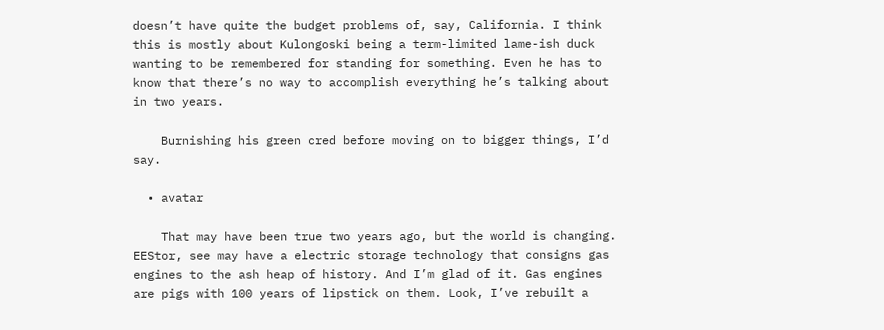doesn’t have quite the budget problems of, say, California. I think this is mostly about Kulongoski being a term-limited lame-ish duck wanting to be remembered for standing for something. Even he has to know that there’s no way to accomplish everything he’s talking about in two years.

    Burnishing his green cred before moving on to bigger things, I’d say.

  • avatar

    That may have been true two years ago, but the world is changing. EEStor, see may have a electric storage technology that consigns gas engines to the ash heap of history. And I’m glad of it. Gas engines are pigs with 100 years of lipstick on them. Look, I’ve rebuilt a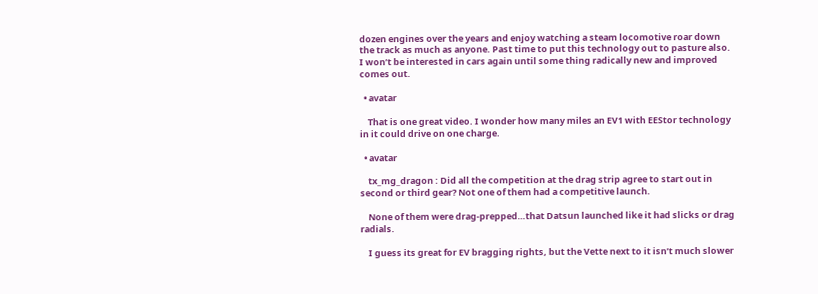dozen engines over the years and enjoy watching a steam locomotive roar down the track as much as anyone. Past time to put this technology out to pasture also. I won’t be interested in cars again until some thing radically new and improved comes out.

  • avatar

    That is one great video. I wonder how many miles an EV1 with EEStor technology in it could drive on one charge.

  • avatar

    tx_mg_dragon : Did all the competition at the drag strip agree to start out in second or third gear? Not one of them had a competitive launch.

    None of them were drag-prepped…that Datsun launched like it had slicks or drag radials.

    I guess its great for EV bragging rights, but the Vette next to it isn’t much slower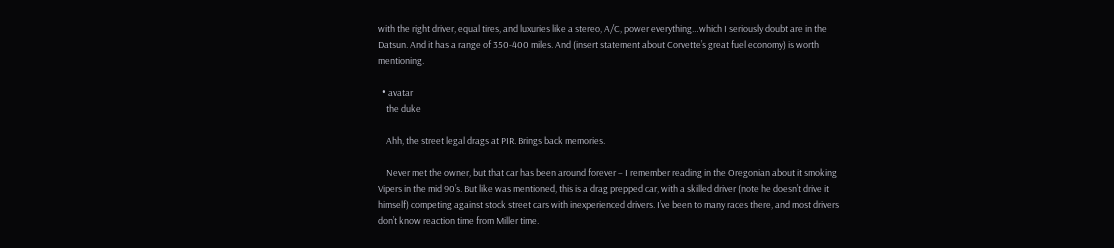with the right driver, equal tires, and luxuries like a stereo, A/C, power everything…which I seriously doubt are in the Datsun. And it has a range of 350-400 miles. And (insert statement about Corvette’s great fuel economy) is worth mentioning.

  • avatar
    the duke

    Ahh, the street legal drags at PIR. Brings back memories.

    Never met the owner, but that car has been around forever – I remember reading in the Oregonian about it smoking Vipers in the mid 90’s. But like was mentioned, this is a drag prepped car, with a skilled driver (note he doesn’t drive it himself) competing against stock street cars with inexperienced drivers. I’ve been to many races there, and most drivers don’t know reaction time from Miller time.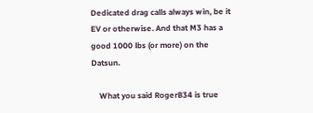Dedicated drag calls always win, be it EV or otherwise. And that M3 has a good 1000 lbs (or more) on the Datsun.

    What you said RogerB34 is true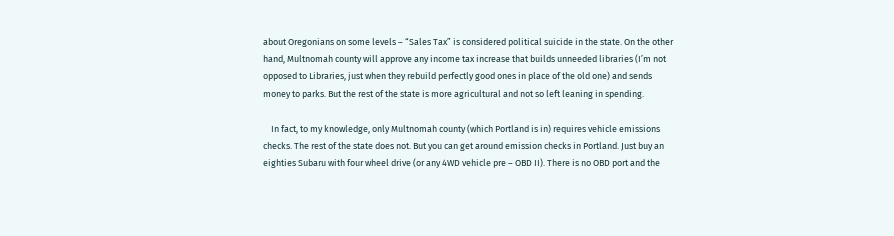about Oregonians on some levels – “Sales Tax” is considered political suicide in the state. On the other hand, Multnomah county will approve any income tax increase that builds unneeded libraries (I’m not opposed to Libraries, just when they rebuild perfectly good ones in place of the old one) and sends money to parks. But the rest of the state is more agricultural and not so left leaning in spending.

    In fact, to my knowledge, only Multnomah county (which Portland is in) requires vehicle emissions checks. The rest of the state does not. But you can get around emission checks in Portland. Just buy an eighties Subaru with four wheel drive (or any 4WD vehicle pre – OBD II). There is no OBD port and the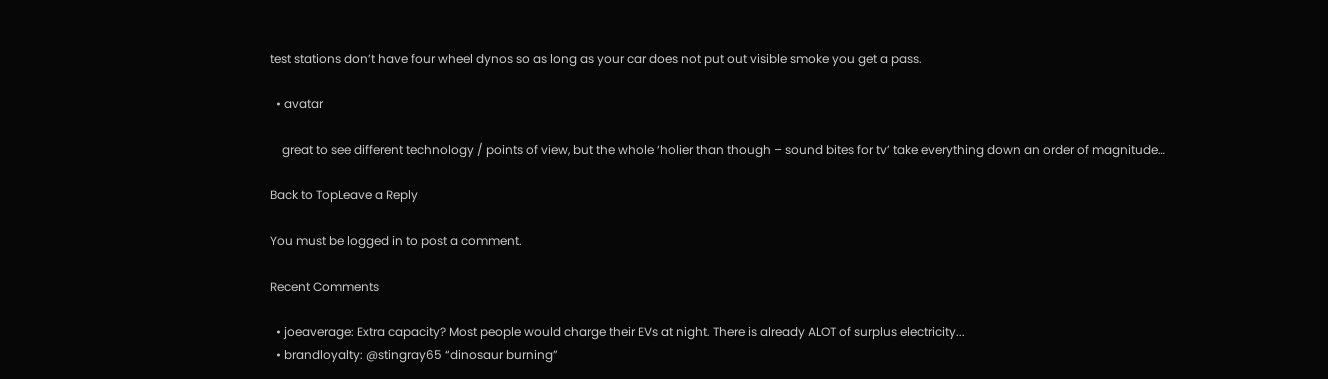test stations don’t have four wheel dynos so as long as your car does not put out visible smoke you get a pass.

  • avatar

    great to see different technology / points of view, but the whole ‘holier than though – sound bites for tv’ take everything down an order of magnitude…

Back to TopLeave a Reply

You must be logged in to post a comment.

Recent Comments

  • joeaverage: Extra capacity? Most people would charge their EVs at night. There is already ALOT of surplus electricity...
  • brandloyalty: @stingray65 “dinosaur burning”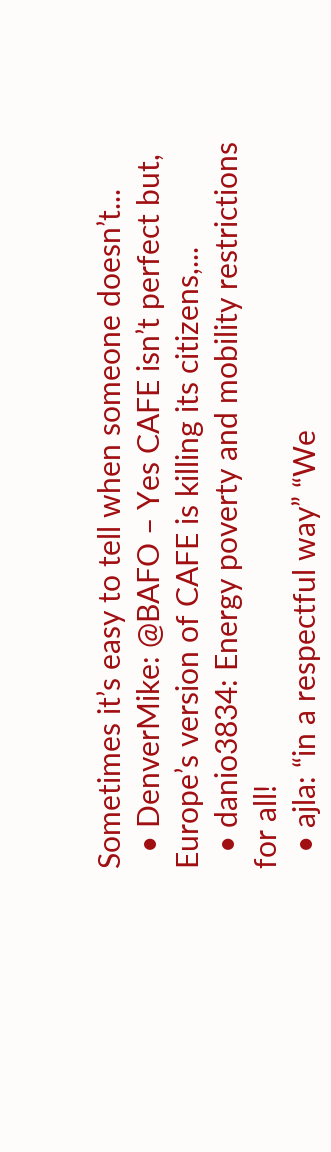Sometimes it’s easy to tell when someone doesn’t...
  • DenverMike: @BAFO – Yes CAFE isn’t perfect but, Europe’s version of CAFE is killing its citizens,...
  • danio3834: Energy poverty and mobility restrictions for all!
  • ajla: “in a respectful way” “We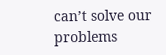can’t solve our problems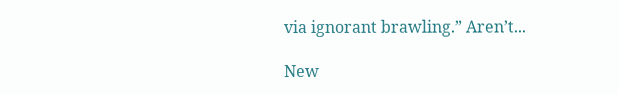via ignorant brawling.” Aren’t...

New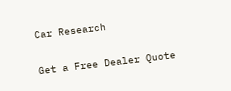Car Research

Get a Free Dealer Quote